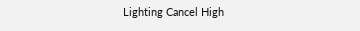Lighting Cancel High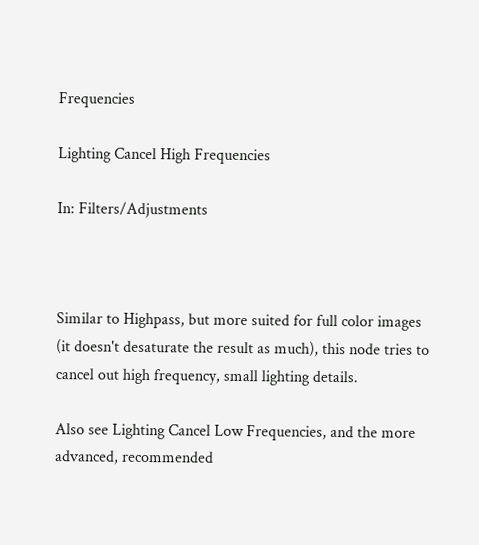Frequencies

Lighting Cancel High Frequencies

In: Filters/Adjustments



Similar to Highpass, but more suited for full color images (it doesn't desaturate the result as much), this node tries to cancel out high frequency, small lighting details.

Also see Lighting Cancel Low Frequencies, and the more advanced, recommended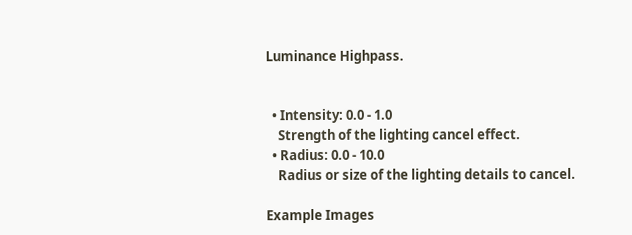Luminance Highpass.


  • Intensity: 0.0 - 1.0
    Strength of the lighting cancel effect.
  • Radius: 0.0 - 10.0
    Radius or size of the lighting details to cancel.

Example Images